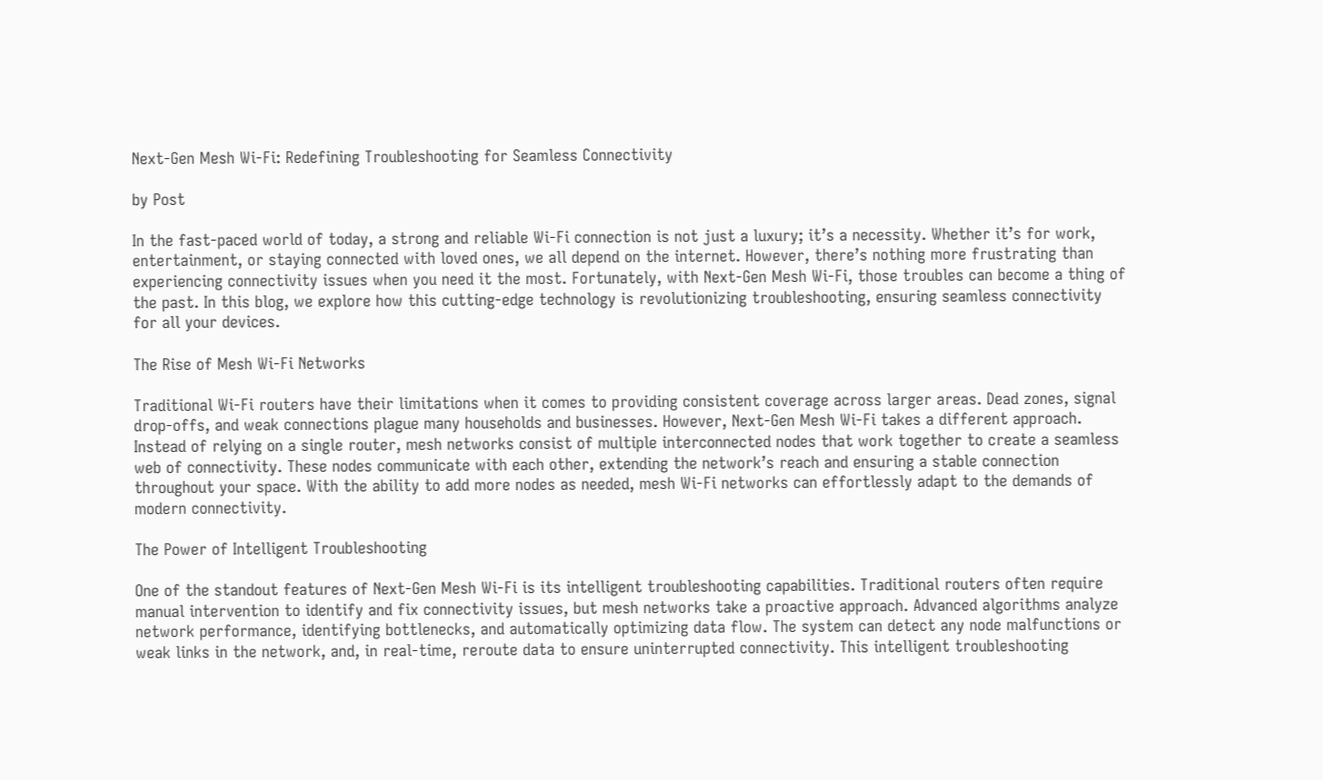Next-Gen Mesh Wi-Fi: Redefining Troubleshooting for Seamless Connectivity

by Post

In the fast-paced world of today, a strong and reliable Wi-Fi connection is not just a luxury; it’s a necessity. Whether it’s for work, entertainment, or staying connected with loved ones, we all depend on the internet. However, there’s nothing more frustrating than experiencing connectivity issues when you need it the most. Fortunately, with Next-Gen Mesh Wi-Fi, those troubles can become a thing of the past. In this blog, we explore how this cutting-edge technology is revolutionizing troubleshooting, ensuring seamless connectivity for all your devices.

The Rise of Mesh Wi-Fi Networks

Traditional Wi-Fi routers have their limitations when it comes to providing consistent coverage across larger areas. Dead zones, signal drop-offs, and weak connections plague many households and businesses. However, Next-Gen Mesh Wi-Fi takes a different approach. Instead of relying on a single router, mesh networks consist of multiple interconnected nodes that work together to create a seamless web of connectivity. These nodes communicate with each other, extending the network’s reach and ensuring a stable connection throughout your space. With the ability to add more nodes as needed, mesh Wi-Fi networks can effortlessly adapt to the demands of modern connectivity.

The Power of Intelligent Troubleshooting

One of the standout features of Next-Gen Mesh Wi-Fi is its intelligent troubleshooting capabilities. Traditional routers often require manual intervention to identify and fix connectivity issues, but mesh networks take a proactive approach. Advanced algorithms analyze network performance, identifying bottlenecks, and automatically optimizing data flow. The system can detect any node malfunctions or weak links in the network, and, in real-time, reroute data to ensure uninterrupted connectivity. This intelligent troubleshooting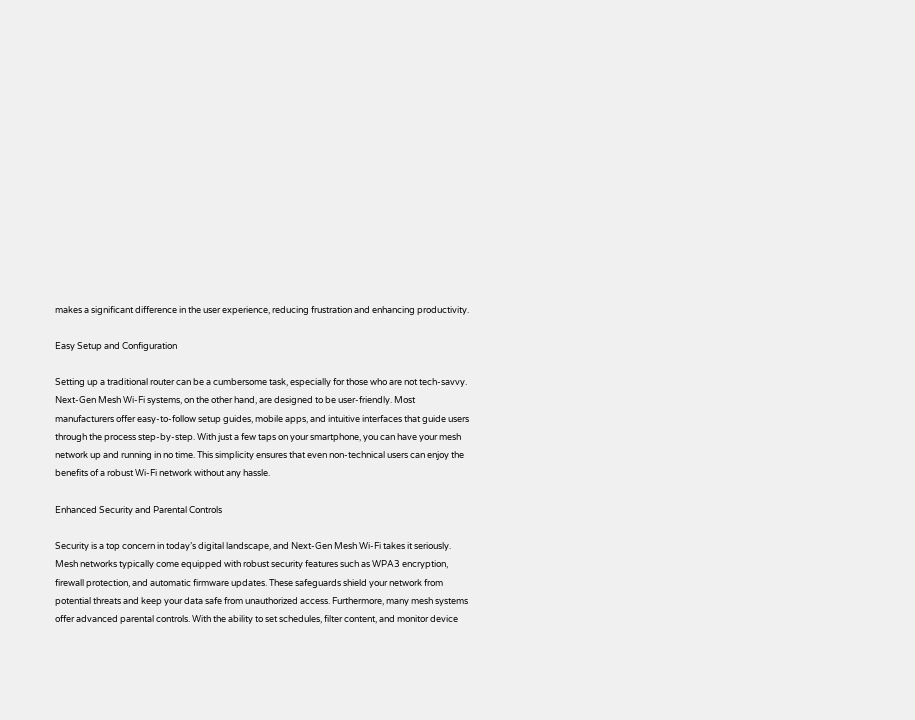makes a significant difference in the user experience, reducing frustration and enhancing productivity.

Easy Setup and Configuration

Setting up a traditional router can be a cumbersome task, especially for those who are not tech-savvy. Next-Gen Mesh Wi-Fi systems, on the other hand, are designed to be user-friendly. Most manufacturers offer easy-to-follow setup guides, mobile apps, and intuitive interfaces that guide users through the process step-by-step. With just a few taps on your smartphone, you can have your mesh network up and running in no time. This simplicity ensures that even non-technical users can enjoy the benefits of a robust Wi-Fi network without any hassle.

Enhanced Security and Parental Controls

Security is a top concern in today’s digital landscape, and Next-Gen Mesh Wi-Fi takes it seriously. Mesh networks typically come equipped with robust security features such as WPA3 encryption, firewall protection, and automatic firmware updates. These safeguards shield your network from potential threats and keep your data safe from unauthorized access. Furthermore, many mesh systems offer advanced parental controls. With the ability to set schedules, filter content, and monitor device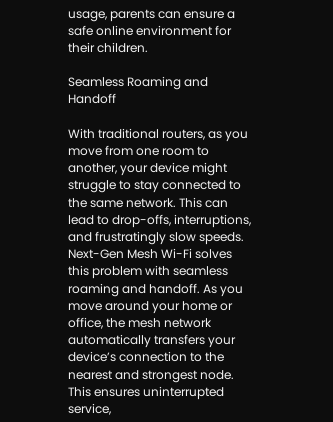usage, parents can ensure a safe online environment for their children.

Seamless Roaming and Handoff

With traditional routers, as you move from one room to another, your device might struggle to stay connected to the same network. This can lead to drop-offs, interruptions, and frustratingly slow speeds. Next-Gen Mesh Wi-Fi solves this problem with seamless roaming and handoff. As you move around your home or office, the mesh network automatically transfers your device’s connection to the nearest and strongest node. This ensures uninterrupted service,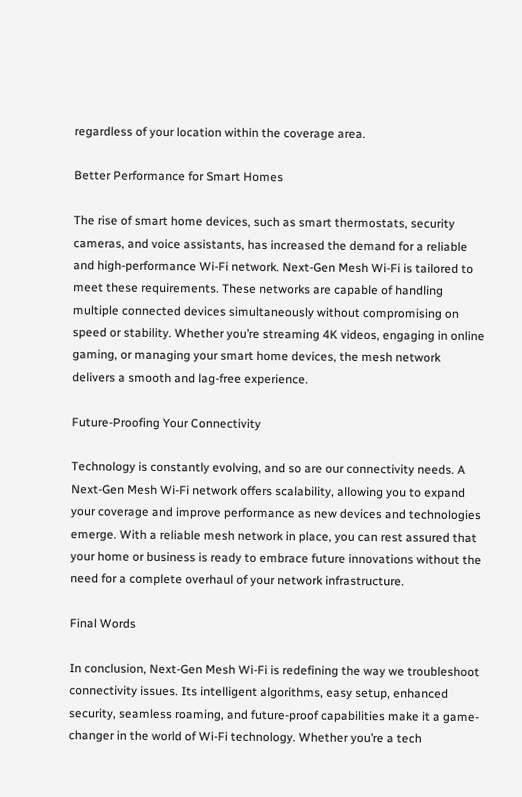regardless of your location within the coverage area.

Better Performance for Smart Homes

The rise of smart home devices, such as smart thermostats, security cameras, and voice assistants, has increased the demand for a reliable and high-performance Wi-Fi network. Next-Gen Mesh Wi-Fi is tailored to meet these requirements. These networks are capable of handling multiple connected devices simultaneously without compromising on speed or stability. Whether you’re streaming 4K videos, engaging in online gaming, or managing your smart home devices, the mesh network delivers a smooth and lag-free experience.

Future-Proofing Your Connectivity

Technology is constantly evolving, and so are our connectivity needs. A Next-Gen Mesh Wi-Fi network offers scalability, allowing you to expand your coverage and improve performance as new devices and technologies emerge. With a reliable mesh network in place, you can rest assured that your home or business is ready to embrace future innovations without the need for a complete overhaul of your network infrastructure.

Final Words

In conclusion, Next-Gen Mesh Wi-Fi is redefining the way we troubleshoot connectivity issues. Its intelligent algorithms, easy setup, enhanced security, seamless roaming, and future-proof capabilities make it a game-changer in the world of Wi-Fi technology. Whether you’re a tech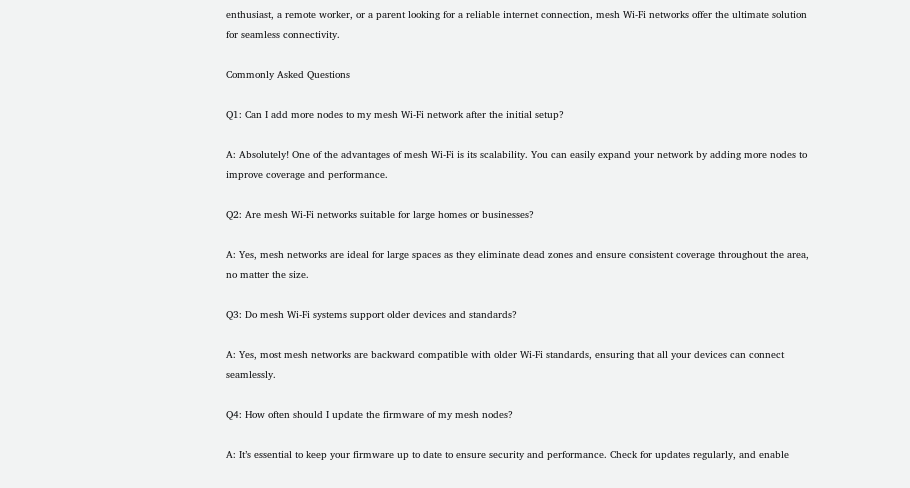enthusiast, a remote worker, or a parent looking for a reliable internet connection, mesh Wi-Fi networks offer the ultimate solution for seamless connectivity.

Commonly Asked Questions

Q1: Can I add more nodes to my mesh Wi-Fi network after the initial setup?

A: Absolutely! One of the advantages of mesh Wi-Fi is its scalability. You can easily expand your network by adding more nodes to improve coverage and performance.

Q2: Are mesh Wi-Fi networks suitable for large homes or businesses?

A: Yes, mesh networks are ideal for large spaces as they eliminate dead zones and ensure consistent coverage throughout the area, no matter the size.

Q3: Do mesh Wi-Fi systems support older devices and standards?

A: Yes, most mesh networks are backward compatible with older Wi-Fi standards, ensuring that all your devices can connect seamlessly.

Q4: How often should I update the firmware of my mesh nodes?

A: It’s essential to keep your firmware up to date to ensure security and performance. Check for updates regularly, and enable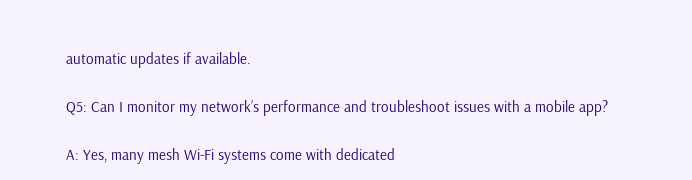automatic updates if available.

Q5: Can I monitor my network’s performance and troubleshoot issues with a mobile app?

A: Yes, many mesh Wi-Fi systems come with dedicated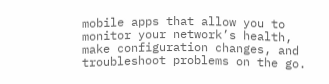mobile apps that allow you to monitor your network’s health, make configuration changes, and troubleshoot problems on the go.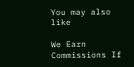You may also like

We Earn Commissions If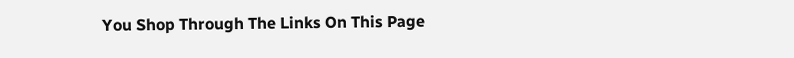You Shop Through The Links On This Page